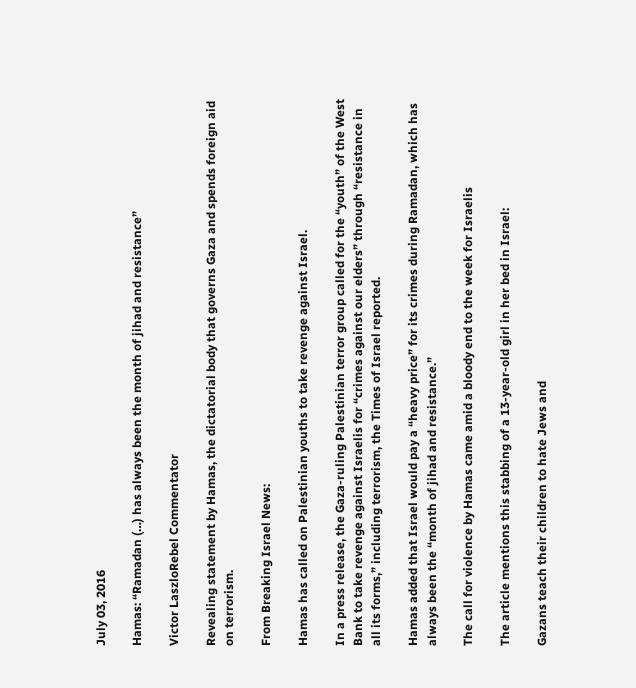July 03, 2016

Hamas: “Ramadan (…) has always been the month of jihad and resistance”

Victor LaszloRebel Commentator

Revealing statement by Hamas, the dictatorial body that governs Gaza and spends foreign aid on terrorism.

From Breaking Israel News:

Hamas has called on Palestinian youths to take revenge against Israel.

In a press release, the Gaza-ruling Palestinian terror group called for the “youth” of the West Bank to take revenge against Israelis for “crimes against our elders” through “resistance in all its forms,” including terrorism, the Times of Israel reported.

Hamas added that Israel would pay a “heavy price” for its crimes during Ramadan, which has always been the “month of jihad and resistance.”

The call for violence by Hamas came amid a bloody end to the week for Israelis

The article mentions this stabbing of a 13-year-old girl in her bed in Israel:

Gazans teach their children to hate Jews and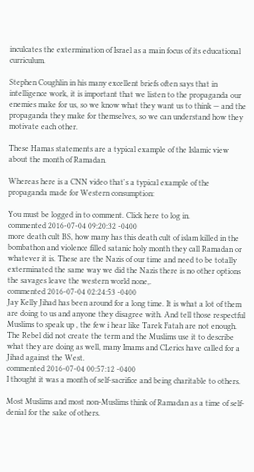inculcates the extermination of Israel as a main focus of its educational curriculum.

Stephen Coughlin in his many excellent briefs often says that in intelligence work, it is important that we listen to the propaganda our enemies make for us, so we know what they want us to think — and the propaganda they make for themselves, so we can understand how they motivate each other.

These Hamas statements are a typical example of the Islamic view about the month of Ramadan.

Whereas here is a CNN video that's a typical example of the propaganda made for Western consumption:

You must be logged in to comment. Click here to log in.
commented 2016-07-04 09:20:32 -0400
more death cult BS, how many has this death cult of islam killed in the bombathon and violence filled satanic holy month they call Ramadan or whatever it is. These are the Nazis of our time and need to be totally exterminated the same way we did the Nazis there is no other options the savages leave the western world none,.
commented 2016-07-04 02:24:53 -0400
Jay Kelly Jihad has been around for a long time. It is what a lot of them are doing to us and anyone they disagree with. And tell those respectful Muslims to speak up , the few i hear like Tarek Fatah are not enough. The Rebel did not create the term and the Muslims use it to describe what they are doing as well, many Imams and CLerics have called for a Jihad against the West.
commented 2016-07-04 00:57:12 -0400
I thought it was a month of self-sacrifice and being charitable to others.

Most Muslims and most non-Muslims think of Ramadan as a time of self-denial for the sake of others.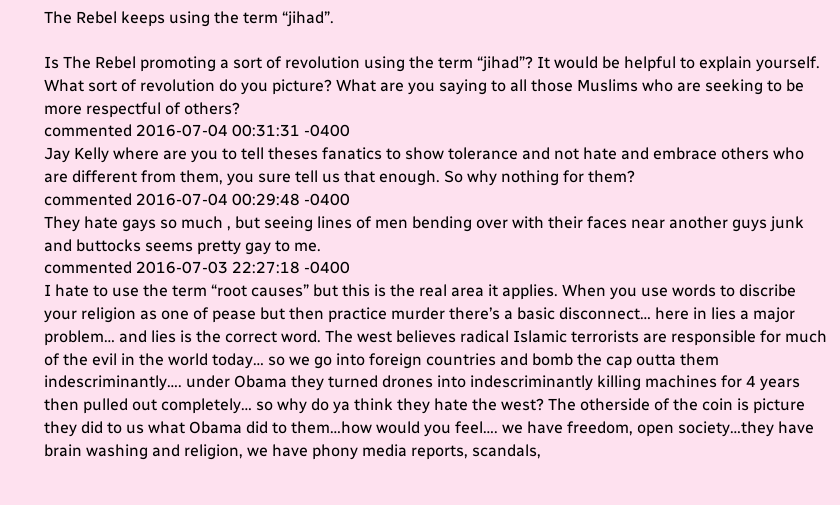The Rebel keeps using the term “jihad”.

Is The Rebel promoting a sort of revolution using the term “jihad”? It would be helpful to explain yourself. What sort of revolution do you picture? What are you saying to all those Muslims who are seeking to be more respectful of others?
commented 2016-07-04 00:31:31 -0400
Jay Kelly where are you to tell theses fanatics to show tolerance and not hate and embrace others who are different from them, you sure tell us that enough. So why nothing for them?
commented 2016-07-04 00:29:48 -0400
They hate gays so much , but seeing lines of men bending over with their faces near another guys junk and buttocks seems pretty gay to me.
commented 2016-07-03 22:27:18 -0400
I hate to use the term “root causes” but this is the real area it applies. When you use words to discribe your religion as one of pease but then practice murder there’s a basic disconnect… here in lies a major problem… and lies is the correct word. The west believes radical Islamic terrorists are responsible for much of the evil in the world today… so we go into foreign countries and bomb the cap outta them indescriminantly…. under Obama they turned drones into indescriminantly killing machines for 4 years then pulled out completely… so why do ya think they hate the west? The otherside of the coin is picture they did to us what Obama did to them…how would you feel…. we have freedom, open society…they have brain washing and religion, we have phony media reports, scandals,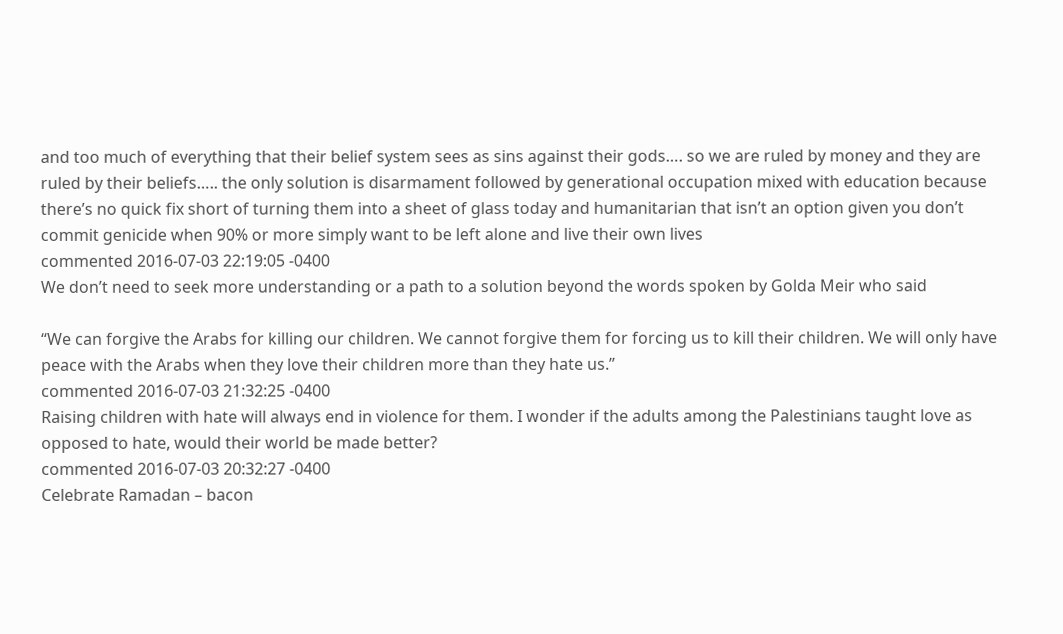and too much of everything that their belief system sees as sins against their gods…. so we are ruled by money and they are ruled by their beliefs….. the only solution is disarmament followed by generational occupation mixed with education because there’s no quick fix short of turning them into a sheet of glass today and humanitarian that isn’t an option given you don’t commit genicide when 90% or more simply want to be left alone and live their own lives
commented 2016-07-03 22:19:05 -0400
We don’t need to seek more understanding or a path to a solution beyond the words spoken by Golda Meir who said

“We can forgive the Arabs for killing our children. We cannot forgive them for forcing us to kill their children. We will only have peace with the Arabs when they love their children more than they hate us.”
commented 2016-07-03 21:32:25 -0400
Raising children with hate will always end in violence for them. I wonder if the adults among the Palestinians taught love as opposed to hate, would their world be made better?
commented 2016-07-03 20:32:27 -0400
Celebrate Ramadan – bacon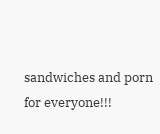sandwiches and porn for everyone!!!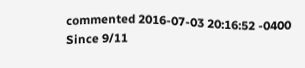commented 2016-07-03 20:16:52 -0400
Since 9/11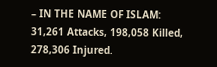– IN THE NAME OF ISLAM: 31,261 Attacks, 198,058 Killed, 278,306 Injured.